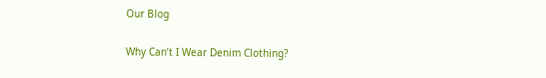Our Blog

Why Can’t I Wear Denim Clothing?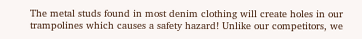The metal studs found in most denim clothing will create holes in our trampolines which causes a safety hazard! Unlike our competitors, we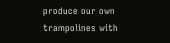produce our own trampolines with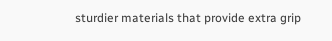sturdier materials that provide extra grip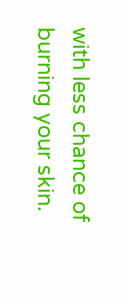with less chance of burning your skin.